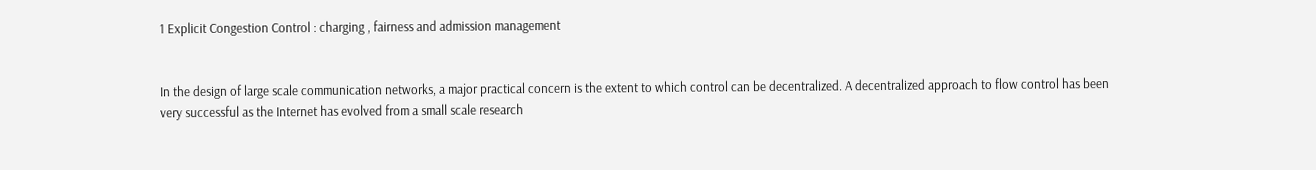1 Explicit Congestion Control : charging , fairness and admission management


In the design of large scale communication networks, a major practical concern is the extent to which control can be decentralized. A decentralized approach to flow control has been very successful as the Internet has evolved from a small scale research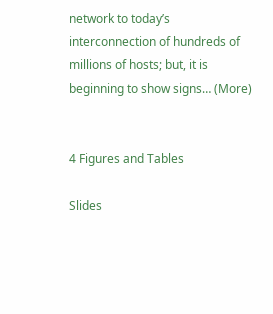network to today’s interconnection of hundreds of millions of hosts; but, it is beginning to show signs… (More)


4 Figures and Tables

Slides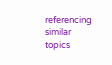referencing similar topics